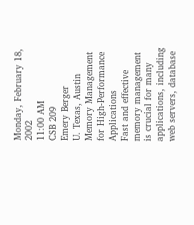Monday, February 18, 2002
11:00 AM
CSB 209
Emery Berger
U. Texas, Austin
Memory Management for High-Performance Applications
Fast and effective memory management is crucial for many applications, including web servers, database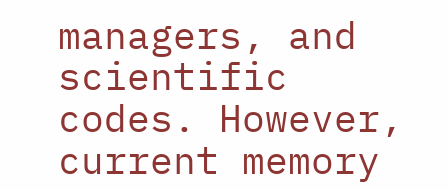managers, and scientific codes. However, current memory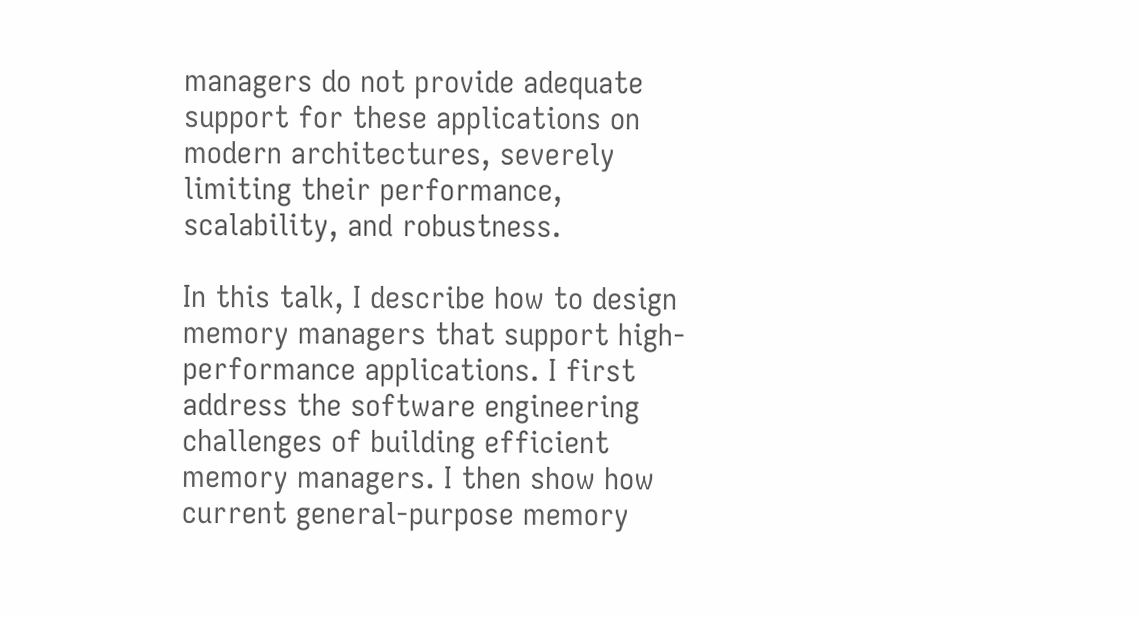managers do not provide adequate support for these applications on modern architectures, severely limiting their performance, scalability, and robustness.

In this talk, I describe how to design memory managers that support high-performance applications. I first address the software engineering challenges of building efficient memory managers. I then show how current general-purpose memory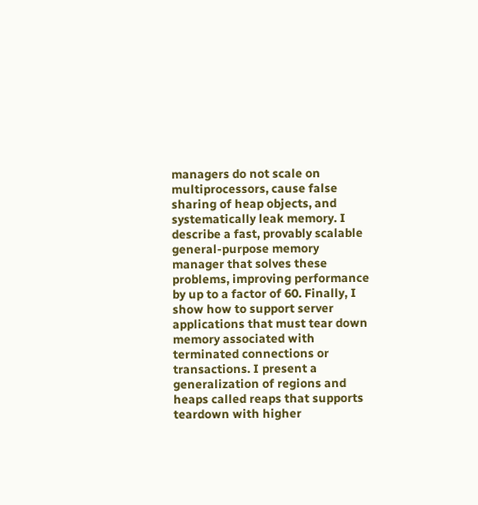managers do not scale on multiprocessors, cause false sharing of heap objects, and systematically leak memory. I describe a fast, provably scalable general-purpose memory manager that solves these problems, improving performance by up to a factor of 60. Finally, I show how to support server applications that must tear down memory associated with terminated connections or transactions. I present a generalization of regions and heaps called reaps that supports teardown with higher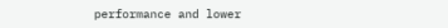performance and lower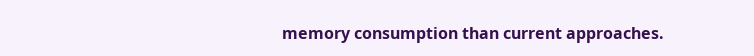memory consumption than current approaches.